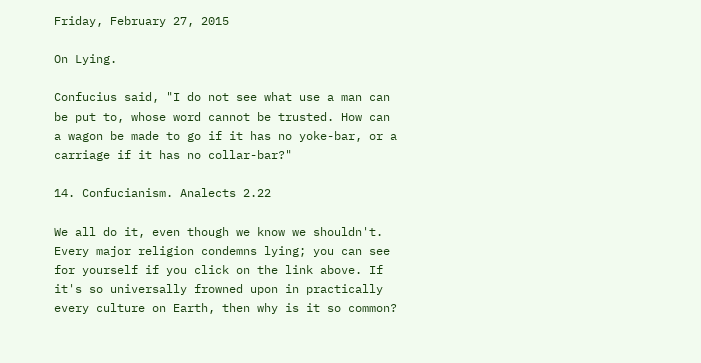Friday, February 27, 2015

On Lying.

Confucius said, "I do not see what use a man can be put to, whose word cannot be trusted. How can a wagon be made to go if it has no yoke-bar, or a carriage if it has no collar-bar?"

14. Confucianism. Analects 2.22

We all do it, even though we know we shouldn't. Every major religion condemns lying; you can see for yourself if you click on the link above. If it's so universally frowned upon in practically every culture on Earth, then why is it so common?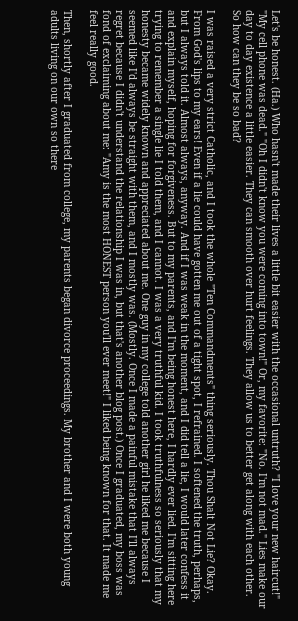Let's be honest. (Ha.) Who hasn't made their lives a little bit easier with the occasional untruth? "I love your new haircut!" "My cell phone was dead." "Oh I didn't know you were coming into town!" Or, my favorite: "No. I'm not mad." Lies make our day to day existence a little easier. They can smooth over hurt feelings. They allow us to better get along with each other. So how can they be so bad?

I was raised a very strict Catholic, and I took the whole "Ten Commandments" thing seriously. Thou Shalt Not Lie? Okay. From God's lips to my ears! Even if a lie could have gotten me out of a tight spot, I refrained. I softened the truth, perhaps, but I always told it. Almost always, anyway. And if I was weak in the moment, and I did tell a lie, I would later confess it and explain myself, hoping for forgiveness. But to my parents, and I'm being honest here, I hardly ever lied. I'm sitting here trying to remember a single lie I told them, and I cannot. I was a very truthful kid. I took truthfulness so seriously that my honesty became widely known and appreciated about me. One guy in my college told another girl he liked me because I seemed like I'd always be straight with them, and I mostly was. (Mostly. Once I made a painful mistake that I'll always regret because I didn't understand the relationship I was in, but that's another blog post.) Once I graduated, my boss was fond of exclaiming about me: "Amy is the most HONEST person you'll ever meet!" I liked being known for that. It made me feel really good.

Then, shortly after I graduated from college, my parents began divorce proceedings. My brother and I were both young adults living on our own so there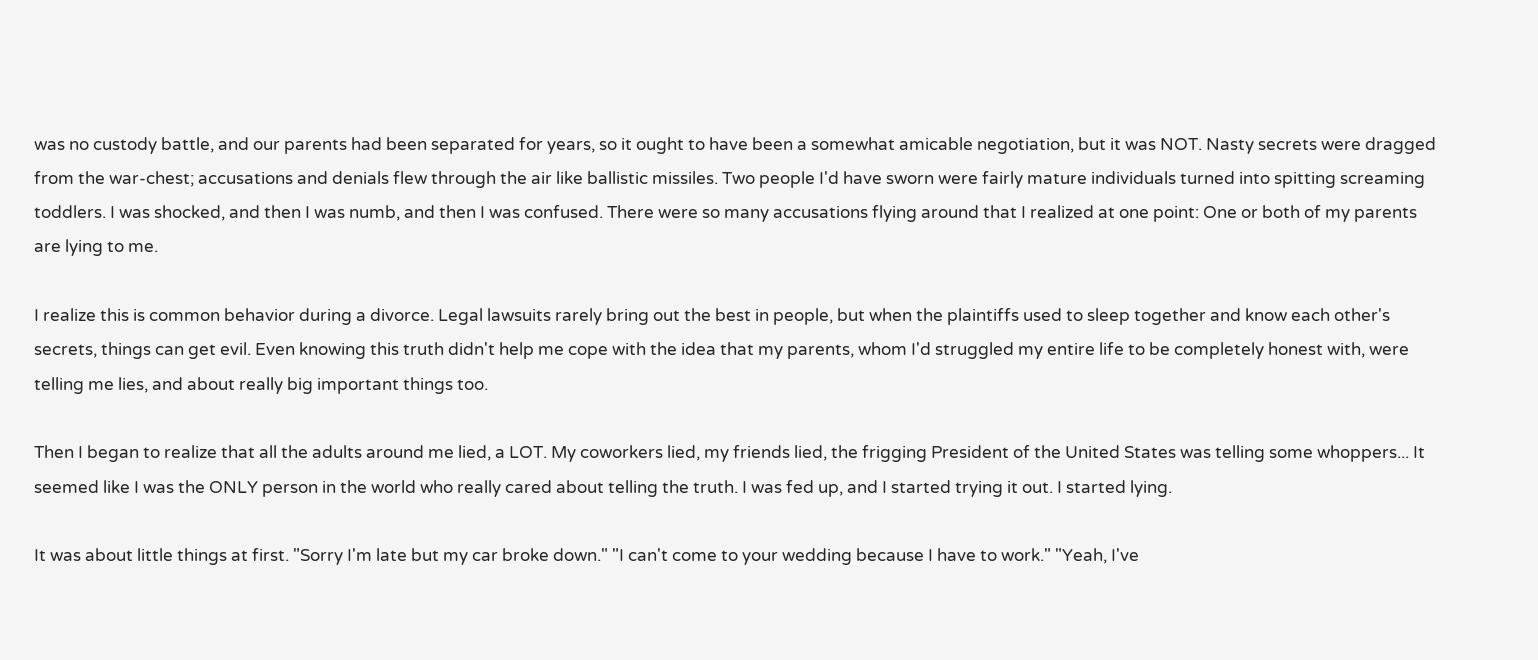was no custody battle, and our parents had been separated for years, so it ought to have been a somewhat amicable negotiation, but it was NOT. Nasty secrets were dragged from the war-chest; accusations and denials flew through the air like ballistic missiles. Two people I'd have sworn were fairly mature individuals turned into spitting screaming toddlers. I was shocked, and then I was numb, and then I was confused. There were so many accusations flying around that I realized at one point: One or both of my parents are lying to me.

I realize this is common behavior during a divorce. Legal lawsuits rarely bring out the best in people, but when the plaintiffs used to sleep together and know each other's secrets, things can get evil. Even knowing this truth didn't help me cope with the idea that my parents, whom I'd struggled my entire life to be completely honest with, were telling me lies, and about really big important things too.

Then I began to realize that all the adults around me lied, a LOT. My coworkers lied, my friends lied, the frigging President of the United States was telling some whoppers... It seemed like I was the ONLY person in the world who really cared about telling the truth. I was fed up, and I started trying it out. I started lying.

It was about little things at first. "Sorry I'm late but my car broke down." "I can't come to your wedding because I have to work." "Yeah, I've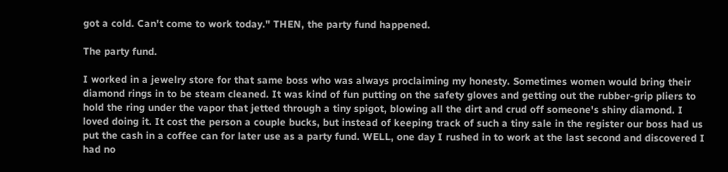got a cold. Can't come to work today." THEN, the party fund happened.

The party fund.

I worked in a jewelry store for that same boss who was always proclaiming my honesty. Sometimes women would bring their diamond rings in to be steam cleaned. It was kind of fun putting on the safety gloves and getting out the rubber-grip pliers to hold the ring under the vapor that jetted through a tiny spigot, blowing all the dirt and crud off someone's shiny diamond. I loved doing it. It cost the person a couple bucks, but instead of keeping track of such a tiny sale in the register our boss had us put the cash in a coffee can for later use as a party fund. WELL, one day I rushed in to work at the last second and discovered I had no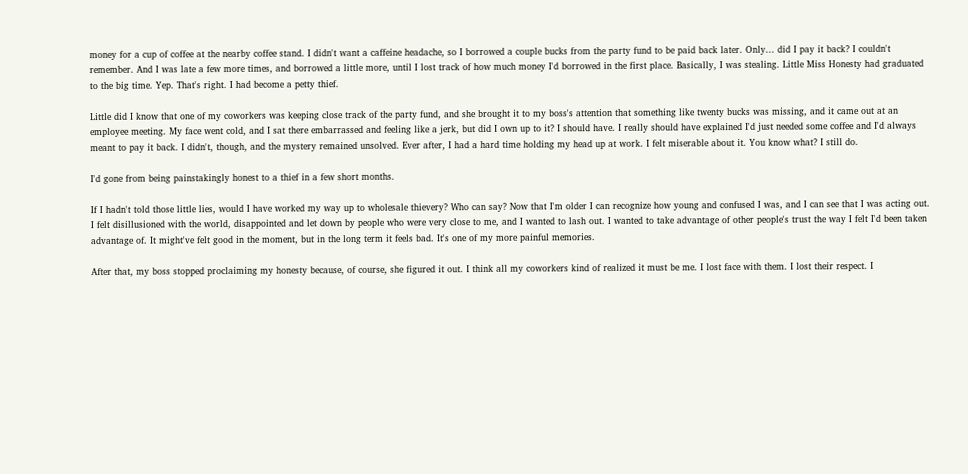money for a cup of coffee at the nearby coffee stand. I didn't want a caffeine headache, so I borrowed a couple bucks from the party fund to be paid back later. Only... did I pay it back? I couldn't remember. And I was late a few more times, and borrowed a little more, until I lost track of how much money I'd borrowed in the first place. Basically, I was stealing. Little Miss Honesty had graduated to the big time. Yep. That's right. I had become a petty thief.

Little did I know that one of my coworkers was keeping close track of the party fund, and she brought it to my boss's attention that something like twenty bucks was missing, and it came out at an employee meeting. My face went cold, and I sat there embarrassed and feeling like a jerk, but did I own up to it? I should have. I really should have explained I'd just needed some coffee and I'd always meant to pay it back. I didn't, though, and the mystery remained unsolved. Ever after, I had a hard time holding my head up at work. I felt miserable about it. You know what? I still do.

I'd gone from being painstakingly honest to a thief in a few short months.

If I hadn't told those little lies, would I have worked my way up to wholesale thievery? Who can say? Now that I'm older I can recognize how young and confused I was, and I can see that I was acting out. I felt disillusioned with the world, disappointed and let down by people who were very close to me, and I wanted to lash out. I wanted to take advantage of other people's trust the way I felt I'd been taken advantage of. It might've felt good in the moment, but in the long term it feels bad. It's one of my more painful memories.

After that, my boss stopped proclaiming my honesty because, of course, she figured it out. I think all my coworkers kind of realized it must be me. I lost face with them. I lost their respect. I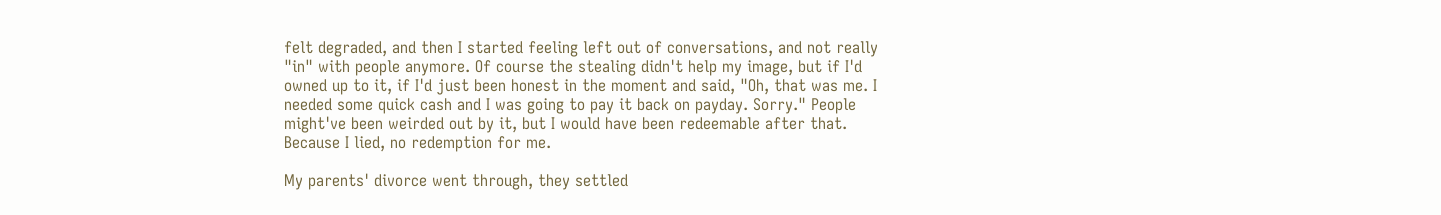felt degraded, and then I started feeling left out of conversations, and not really "in" with people anymore. Of course the stealing didn't help my image, but if I'd owned up to it, if I'd just been honest in the moment and said, "Oh, that was me. I needed some quick cash and I was going to pay it back on payday. Sorry." People might've been weirded out by it, but I would have been redeemable after that. Because I lied, no redemption for me.

My parents' divorce went through, they settled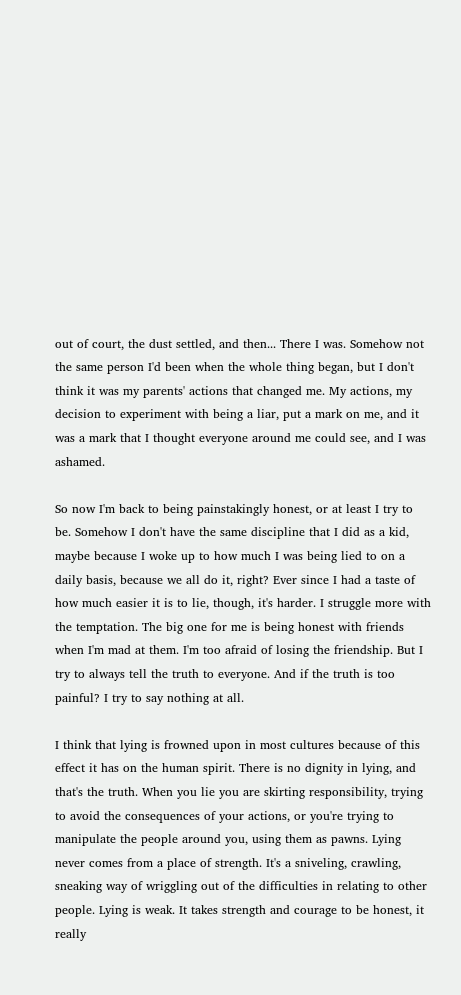out of court, the dust settled, and then... There I was. Somehow not the same person I'd been when the whole thing began, but I don't think it was my parents' actions that changed me. My actions, my decision to experiment with being a liar, put a mark on me, and it was a mark that I thought everyone around me could see, and I was ashamed.

So now I'm back to being painstakingly honest, or at least I try to be. Somehow I don't have the same discipline that I did as a kid, maybe because I woke up to how much I was being lied to on a daily basis, because we all do it, right? Ever since I had a taste of how much easier it is to lie, though, it's harder. I struggle more with the temptation. The big one for me is being honest with friends when I'm mad at them. I'm too afraid of losing the friendship. But I try to always tell the truth to everyone. And if the truth is too painful? I try to say nothing at all.

I think that lying is frowned upon in most cultures because of this effect it has on the human spirit. There is no dignity in lying, and that's the truth. When you lie you are skirting responsibility, trying to avoid the consequences of your actions, or you're trying to manipulate the people around you, using them as pawns. Lying never comes from a place of strength. It's a sniveling, crawling, sneaking way of wriggling out of the difficulties in relating to other people. Lying is weak. It takes strength and courage to be honest, it really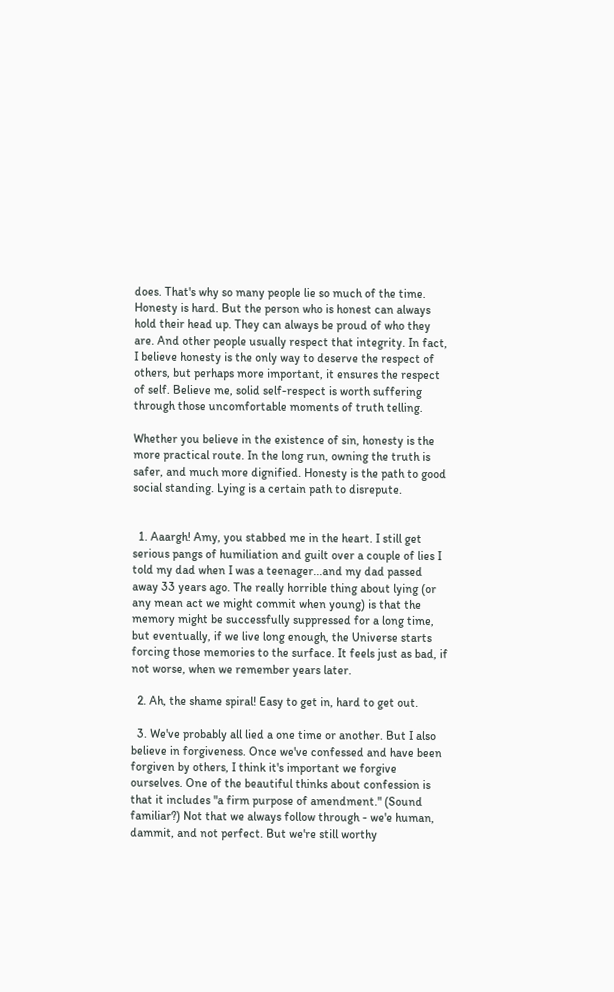does. That's why so many people lie so much of the time. Honesty is hard. But the person who is honest can always hold their head up. They can always be proud of who they are. And other people usually respect that integrity. In fact, I believe honesty is the only way to deserve the respect of others, but perhaps more important, it ensures the respect of self. Believe me, solid self-respect is worth suffering through those uncomfortable moments of truth telling.

Whether you believe in the existence of sin, honesty is the more practical route. In the long run, owning the truth is safer, and much more dignified. Honesty is the path to good social standing. Lying is a certain path to disrepute.


  1. Aaargh! Amy, you stabbed me in the heart. I still get serious pangs of humiliation and guilt over a couple of lies I told my dad when I was a teenager...and my dad passed away 33 years ago. The really horrible thing about lying (or any mean act we might commit when young) is that the memory might be successfully suppressed for a long time, but eventually, if we live long enough, the Universe starts forcing those memories to the surface. It feels just as bad, if not worse, when we remember years later.

  2. Ah, the shame spiral! Easy to get in, hard to get out.

  3. We've probably all lied a one time or another. But I also believe in forgiveness. Once we've confessed and have been forgiven by others, I think it's important we forgive ourselves. One of the beautiful thinks about confession is that it includes "a firm purpose of amendment." (Sound familiar?) Not that we always follow through - we'e human, dammit, and not perfect. But we're still worthy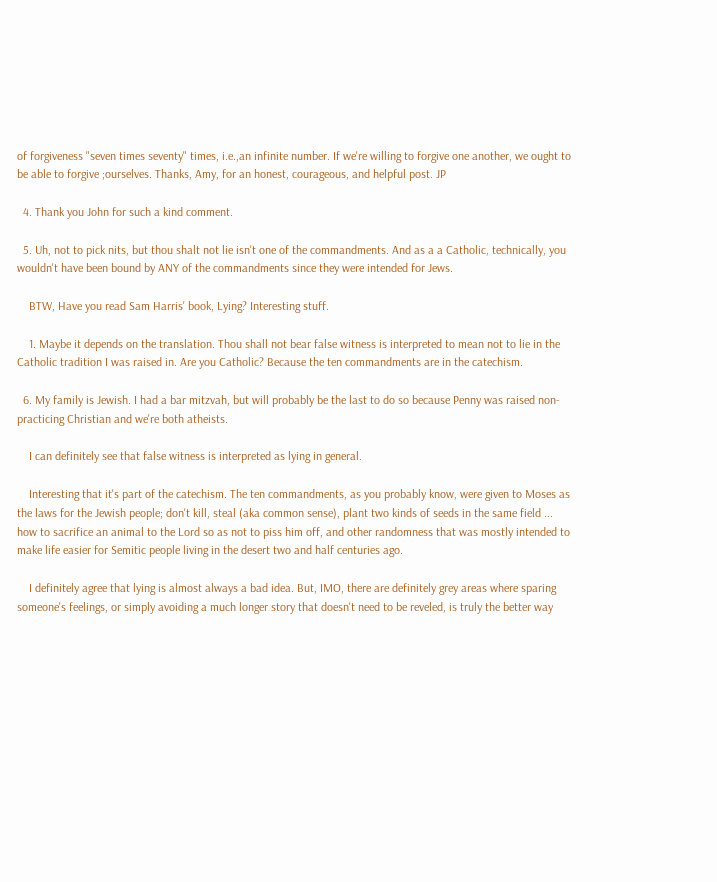of forgiveness "seven times seventy" times, i.e.,an infinite number. If we're willing to forgive one another, we ought to be able to forgive ;ourselves. Thanks, Amy, for an honest, courageous, and helpful post. JP

  4. Thank you John for such a kind comment.

  5. Uh, not to pick nits, but thou shalt not lie isn't one of the commandments. And as a a Catholic, technically, you wouldn't have been bound by ANY of the commandments since they were intended for Jews.

    BTW, Have you read Sam Harris' book, Lying? Interesting stuff.

    1. Maybe it depends on the translation. Thou shall not bear false witness is interpreted to mean not to lie in the Catholic tradition I was raised in. Are you Catholic? Because the ten commandments are in the catechism.

  6. My family is Jewish. I had a bar mitzvah, but will probably be the last to do so because Penny was raised non-practicing Christian and we're both atheists.

    I can definitely see that false witness is interpreted as lying in general.

    Interesting that it's part of the catechism. The ten commandments, as you probably know, were given to Moses as the laws for the Jewish people; don't kill, steal (aka common sense), plant two kinds of seeds in the same field ... how to sacrifice an animal to the Lord so as not to piss him off, and other randomness that was mostly intended to make life easier for Semitic people living in the desert two and half centuries ago.

    I definitely agree that lying is almost always a bad idea. But, IMO, there are definitely grey areas where sparing someone's feelings, or simply avoiding a much longer story that doesn't need to be reveled, is truly the better way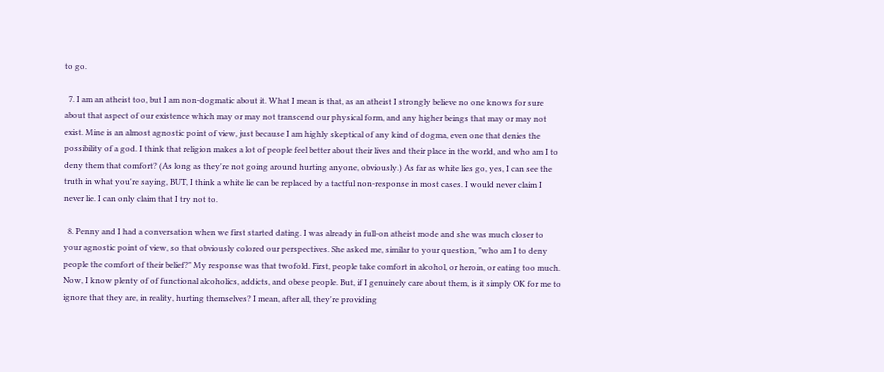to go.

  7. I am an atheist too, but I am non-dogmatic about it. What I mean is that, as an atheist I strongly believe no one knows for sure about that aspect of our existence which may or may not transcend our physical form, and any higher beings that may or may not exist. Mine is an almost agnostic point of view, just because I am highly skeptical of any kind of dogma, even one that denies the possibility of a god. I think that religion makes a lot of people feel better about their lives and their place in the world, and who am I to deny them that comfort? (As long as they're not going around hurting anyone, obviously.) As far as white lies go, yes, I can see the truth in what you're saying, BUT, I think a white lie can be replaced by a tactful non-response in most cases. I would never claim I never lie. I can only claim that I try not to.

  8. Penny and I had a conversation when we first started dating. I was already in full-on atheist mode and she was much closer to your agnostic point of view, so that obviously colored our perspectives. She asked me, similar to your question, "who am I to deny people the comfort of their belief?" My response was that twofold. First, people take comfort in alcohol, or heroin, or eating too much. Now, I know plenty of of functional alcoholics, addicts, and obese people. But, if I genuinely care about them, is it simply OK for me to ignore that they are, in reality, hurting themselves? I mean, after all, they're providing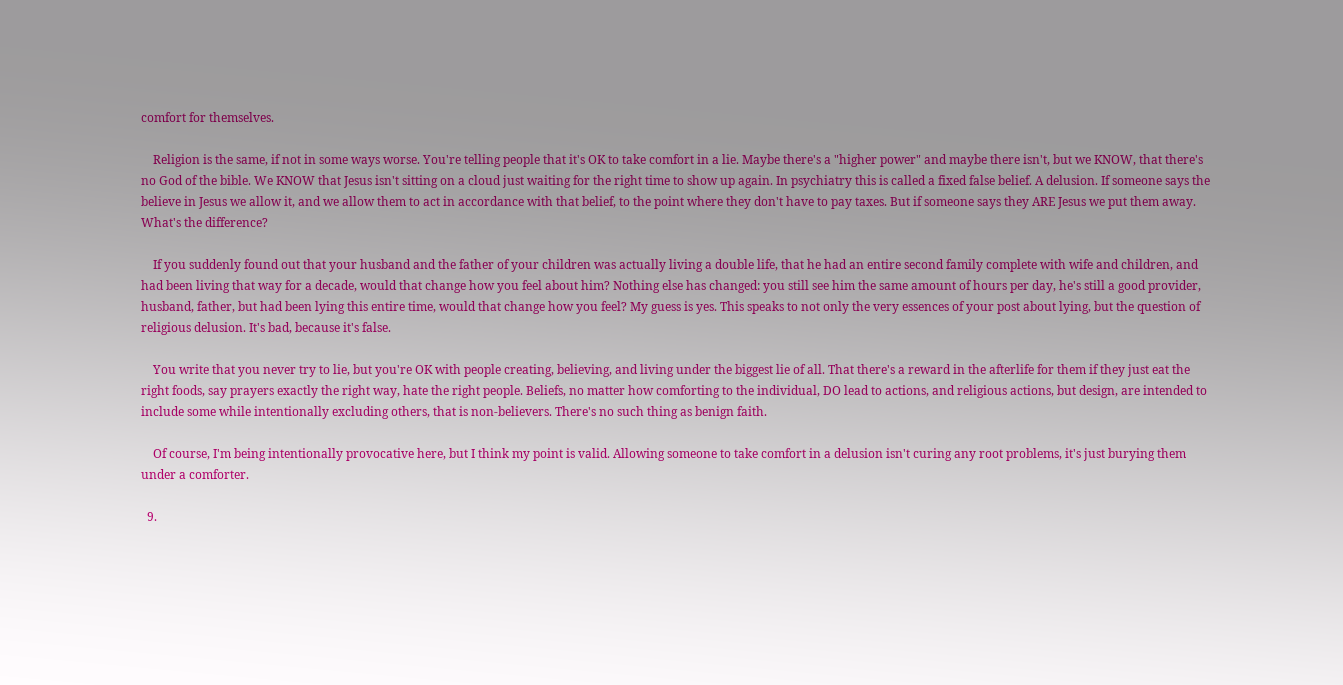comfort for themselves.

    Religion is the same, if not in some ways worse. You're telling people that it's OK to take comfort in a lie. Maybe there's a "higher power" and maybe there isn't, but we KNOW, that there's no God of the bible. We KNOW that Jesus isn't sitting on a cloud just waiting for the right time to show up again. In psychiatry this is called a fixed false belief. A delusion. If someone says the believe in Jesus we allow it, and we allow them to act in accordance with that belief, to the point where they don't have to pay taxes. But if someone says they ARE Jesus we put them away. What's the difference?

    If you suddenly found out that your husband and the father of your children was actually living a double life, that he had an entire second family complete with wife and children, and had been living that way for a decade, would that change how you feel about him? Nothing else has changed: you still see him the same amount of hours per day, he's still a good provider, husband, father, but had been lying this entire time, would that change how you feel? My guess is yes. This speaks to not only the very essences of your post about lying, but the question of religious delusion. It's bad, because it's false.

    You write that you never try to lie, but you're OK with people creating, believing, and living under the biggest lie of all. That there's a reward in the afterlife for them if they just eat the right foods, say prayers exactly the right way, hate the right people. Beliefs, no matter how comforting to the individual, DO lead to actions, and religious actions, but design, are intended to include some while intentionally excluding others, that is non-believers. There's no such thing as benign faith.

    Of course, I'm being intentionally provocative here, but I think my point is valid. Allowing someone to take comfort in a delusion isn't curing any root problems, it's just burying them under a comforter.

  9.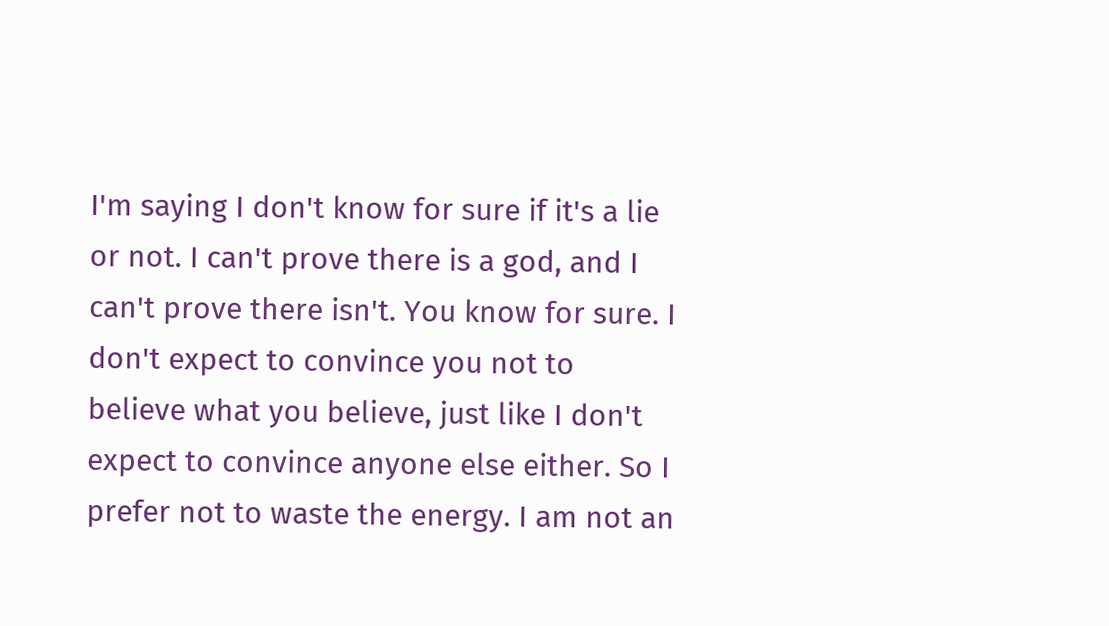I'm saying I don't know for sure if it's a lie or not. I can't prove there is a god, and I can't prove there isn't. You know for sure. I don't expect to convince you not to believe what you believe, just like I don't expect to convince anyone else either. So I prefer not to waste the energy. I am not an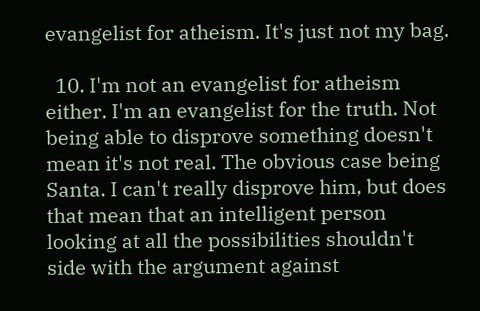evangelist for atheism. It's just not my bag.

  10. I'm not an evangelist for atheism either. I'm an evangelist for the truth. Not being able to disprove something doesn't mean it's not real. The obvious case being Santa. I can't really disprove him, but does that mean that an intelligent person looking at all the possibilities shouldn't side with the argument against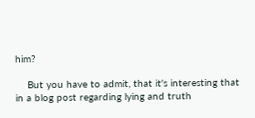him?

    But you have to admit, that it's interesting that in a blog post regarding lying and truth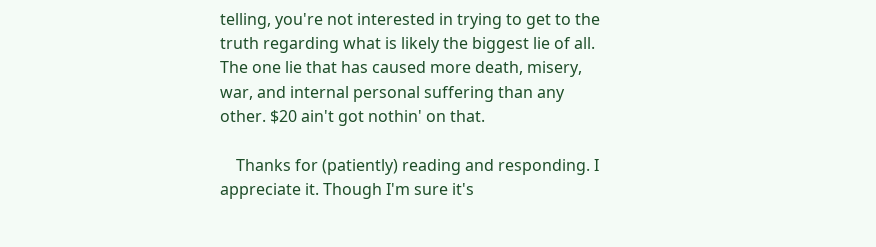telling, you're not interested in trying to get to the truth regarding what is likely the biggest lie of all. The one lie that has caused more death, misery, war, and internal personal suffering than any other. $20 ain't got nothin' on that.

    Thanks for (patiently) reading and responding. I appreciate it. Though I'm sure it's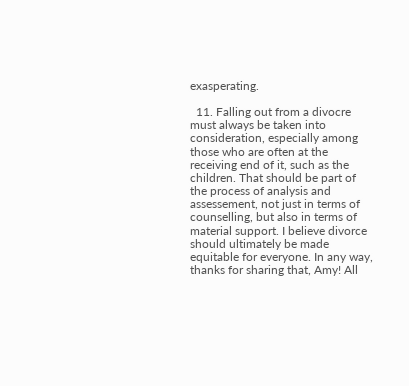exasperating.

  11. Falling out from a divocre must always be taken into consideration, especially among those who are often at the receiving end of it, such as the children. That should be part of the process of analysis and assessement, not just in terms of counselling, but also in terms of material support. I believe divorce should ultimately be made equitable for everyone. In any way, thanks for sharing that, Amy! All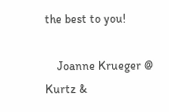the best to you!

    Joanne Krueger @ Kurtz &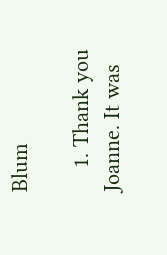Blum

    1. Thank you Joanne. It was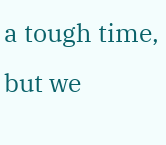a tough time, but we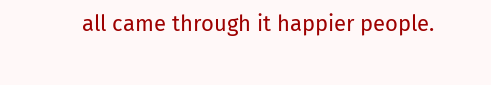all came through it happier people.